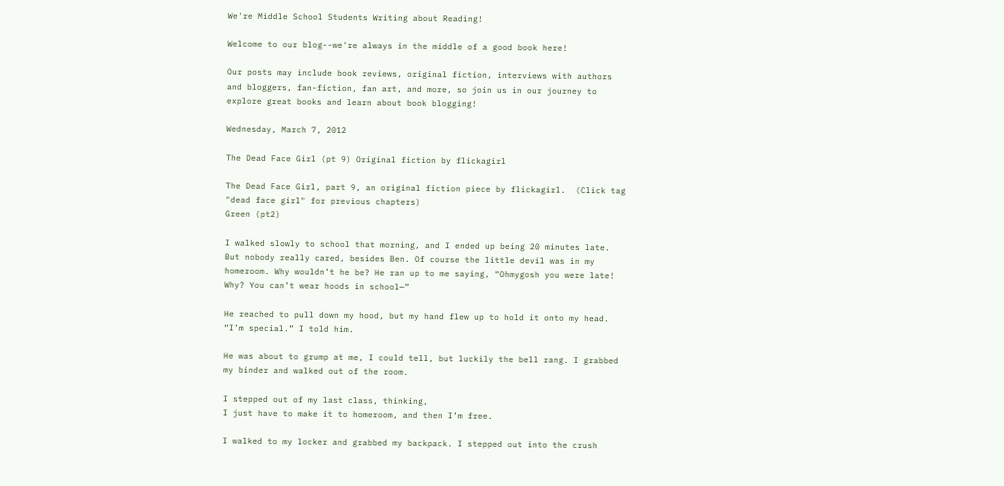We're Middle School Students Writing about Reading!

Welcome to our blog--we're always in the middle of a good book here!

Our posts may include book reviews, original fiction, interviews with authors and bloggers, fan-fiction, fan art, and more, so join us in our journey to explore great books and learn about book blogging!

Wednesday, March 7, 2012

The Dead Face Girl (pt 9) Original fiction by flickagirl

The Dead Face Girl, part 9, an original fiction piece by flickagirl.  (Click tag "dead face girl" for previous chapters)
Green (pt2)

I walked slowly to school that morning, and I ended up being 20 minutes late. But nobody really cared, besides Ben. Of course the little devil was in my homeroom. Why wouldn’t he be? He ran up to me saying, “Ohmygosh you were late! Why? You can’t wear hoods in school—”

He reached to pull down my hood, but my hand flew up to hold it onto my head. “I’m special.” I told him.

He was about to grump at me, I could tell, but luckily the bell rang. I grabbed my binder and walked out of the room.

I stepped out of my last class, thinking,
I just have to make it to homeroom, and then I’m free.

I walked to my locker and grabbed my backpack. I stepped out into the crush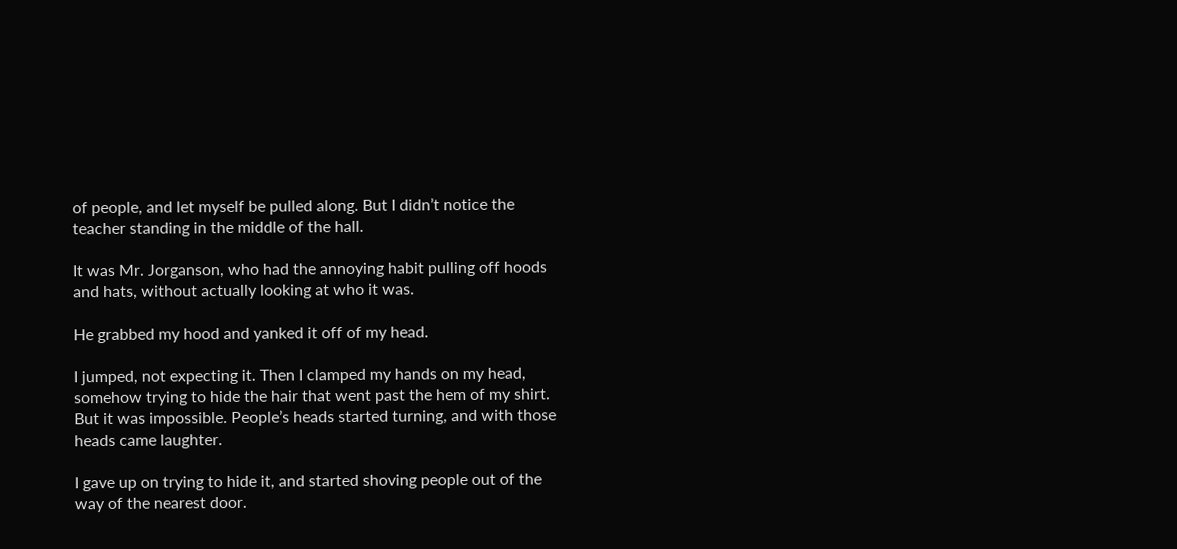of people, and let myself be pulled along. But I didn’t notice the teacher standing in the middle of the hall.

It was Mr. Jorganson, who had the annoying habit pulling off hoods and hats, without actually looking at who it was.

He grabbed my hood and yanked it off of my head.

I jumped, not expecting it. Then I clamped my hands on my head, somehow trying to hide the hair that went past the hem of my shirt. But it was impossible. People’s heads started turning, and with those heads came laughter.

I gave up on trying to hide it, and started shoving people out of the way of the nearest door.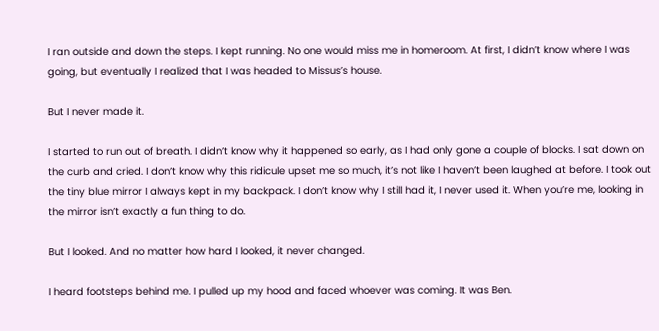I ran outside and down the steps. I kept running. No one would miss me in homeroom. At first, I didn’t know where I was going, but eventually I realized that I was headed to Missus’s house.

But I never made it.

I started to run out of breath. I didn’t know why it happened so early, as I had only gone a couple of blocks. I sat down on the curb and cried. I don’t know why this ridicule upset me so much, it’s not like I haven’t been laughed at before. I took out the tiny blue mirror I always kept in my backpack. I don’t know why I still had it, I never used it. When you’re me, looking in the mirror isn’t exactly a fun thing to do.

But I looked. And no matter how hard I looked, it never changed.

I heard footsteps behind me. I pulled up my hood and faced whoever was coming. It was Ben.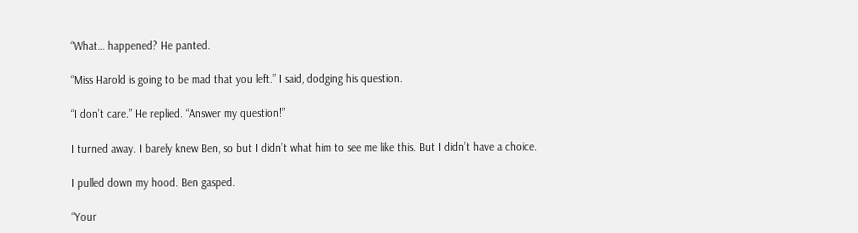“What… happened? He panted.

“Miss Harold is going to be mad that you left.” I said, dodging his question.

“I don’t care.” He replied. “Answer my question!”

I turned away. I barely knew Ben, so but I didn’t what him to see me like this. But I didn’t have a choice.

I pulled down my hood. Ben gasped.

“Your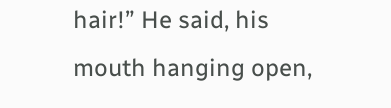hair!” He said, his mouth hanging open,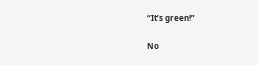“It’s green!”

No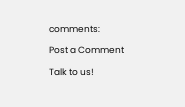comments:

Post a Comment

Talk to us!